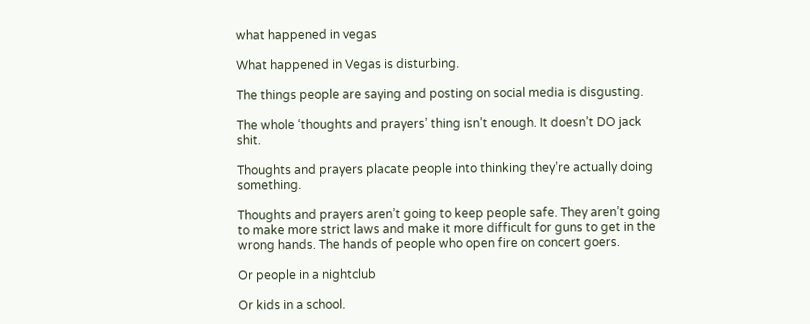what happened in vegas

What happened in Vegas is disturbing.

The things people are saying and posting on social media is disgusting.

The whole ‘thoughts and prayers’ thing isn’t enough. It doesn’t DO jack shit.

Thoughts and prayers placate people into thinking they’re actually doing something.

Thoughts and prayers aren’t going to keep people safe. They aren’t going to make more strict laws and make it more difficult for guns to get in the wrong hands. The hands of people who open fire on concert goers.

Or people in a nightclub

Or kids in a school.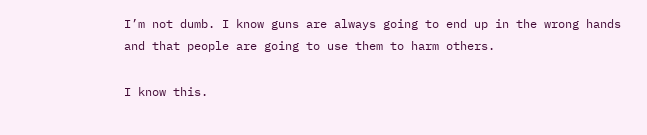I’m not dumb. I know guns are always going to end up in the wrong hands and that people are going to use them to harm others.

I know this.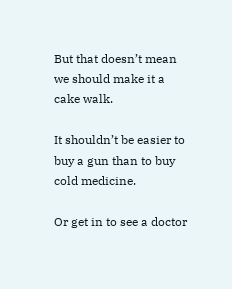But that doesn’t mean we should make it a cake walk.

It shouldn’t be easier to buy a gun than to buy cold medicine.

Or get in to see a doctor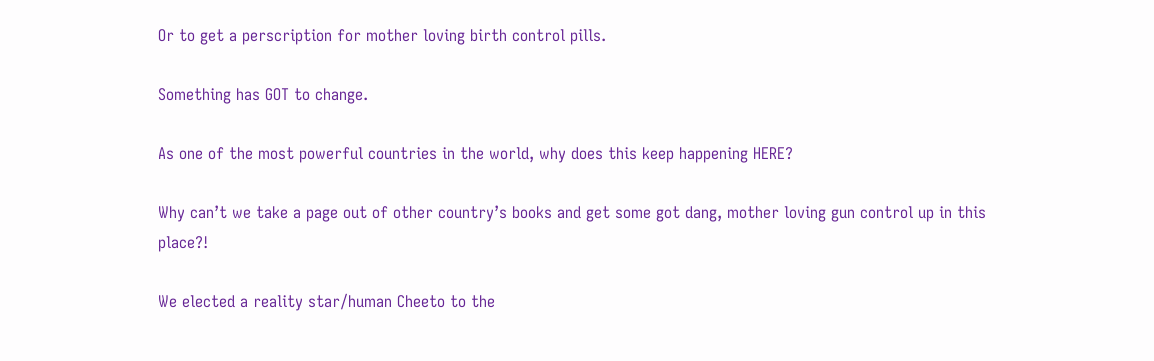Or to get a perscription for mother loving birth control pills.

Something has GOT to change.

As one of the most powerful countries in the world, why does this keep happening HERE?

Why can’t we take a page out of other country’s books and get some got dang, mother loving gun control up in this place?!

We elected a reality star/human Cheeto to the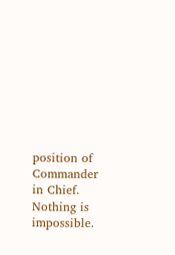position of Commander in Chief. Nothing is impossible.